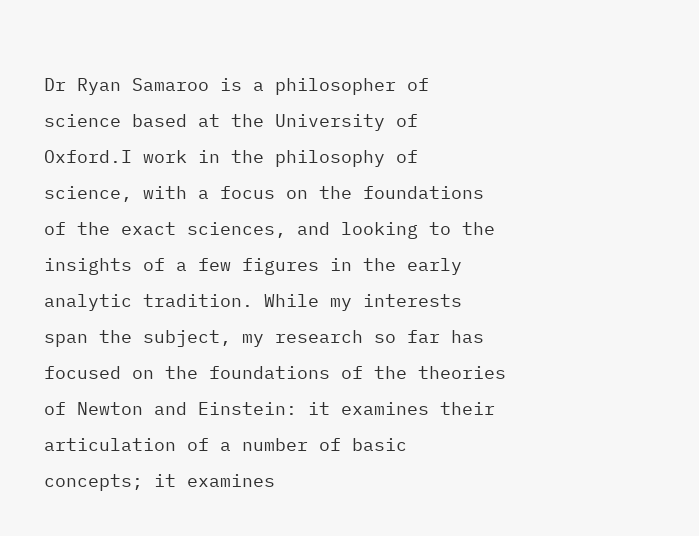Dr Ryan Samaroo is a philosopher of science based at the University of Oxford.I work in the philosophy of science, with a focus on the foundations of the exact sciences, and looking to the insights of a few figures in the early analytic tradition. While my interests span the subject, my research so far has focused on the foundations of the theories of Newton and Einstein: it examines their articulation of a number of basic concepts; it examines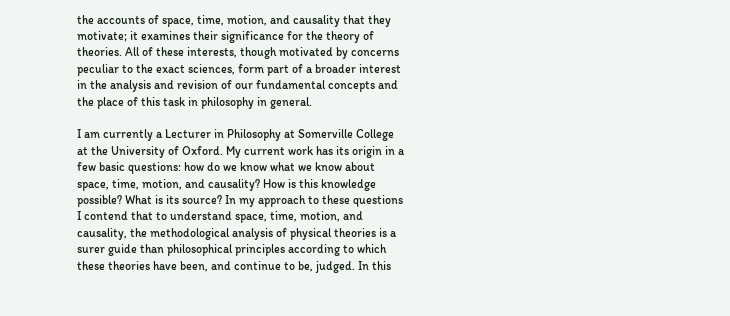the accounts of space, time, motion, and causality that they motivate; it examines their significance for the theory of theories. All of these interests, though motivated by concerns peculiar to the exact sciences, form part of a broader interest in the analysis and revision of our fundamental concepts and the place of this task in philosophy in general.

I am currently a Lecturer in Philosophy at Somerville College at the University of Oxford. My current work has its origin in a few basic questions: how do we know what we know about space, time, motion, and causality? How is this knowledge possible? What is its source? In my approach to these questions I contend that to understand space, time, motion, and causality, the methodological analysis of physical theories is a surer guide than philosophical principles according to which these theories have been, and continue to be, judged. In this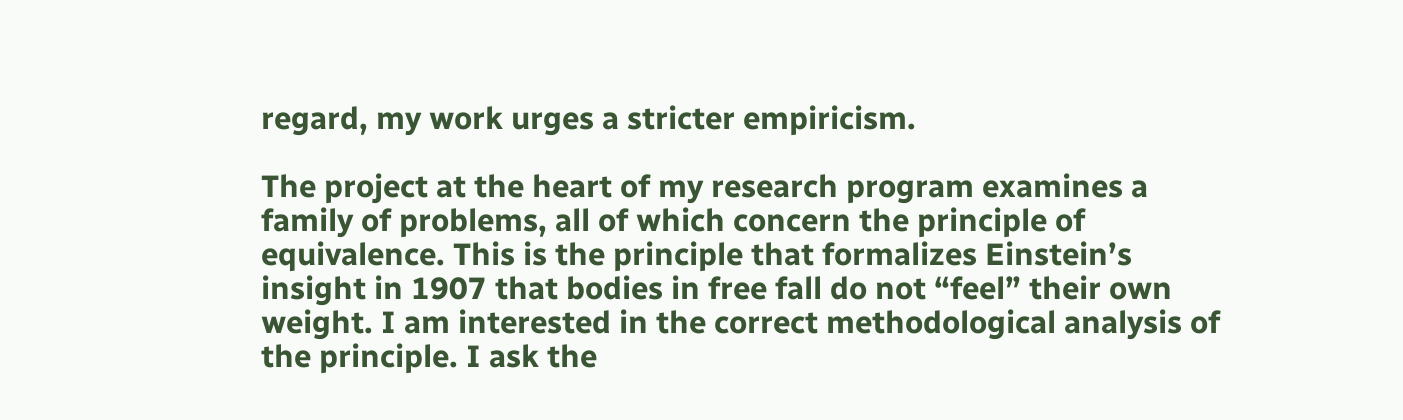regard, my work urges a stricter empiricism.

The project at the heart of my research program examines a family of problems, all of which concern the principle of equivalence. This is the principle that formalizes Einstein’s insight in 1907 that bodies in free fall do not “feel” their own weight. I am interested in the correct methodological analysis of the principle. I ask the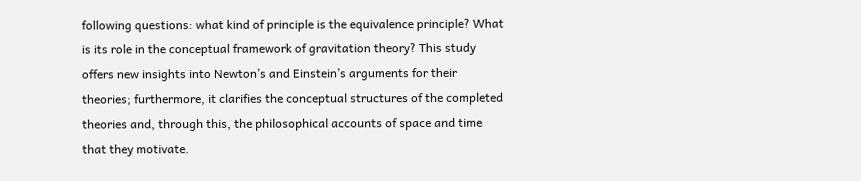following questions: what kind of principle is the equivalence principle? What is its role in the conceptual framework of gravitation theory? This study offers new insights into Newton’s and Einstein’s arguments for their theories; furthermore, it clarifies the conceptual structures of the completed theories and, through this, the philosophical accounts of space and time that they motivate.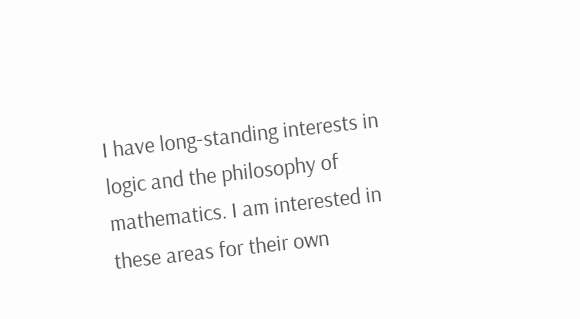I have long-standing interests in logic and the philosophy of mathematics. I am interested in these areas for their own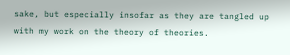sake, but especially insofar as they are tangled up with my work on the theory of theories.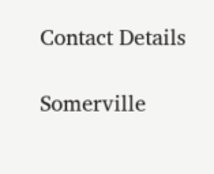Contact Details

Somerville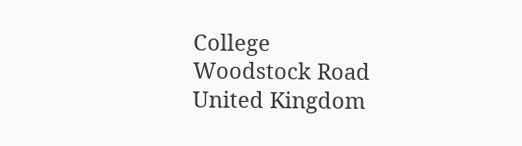College
Woodstock Road
United Kingdom